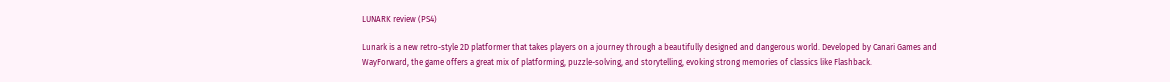LUNARK review (PS4)

Lunark is a new retro-style 2D platformer that takes players on a journey through a beautifully designed and dangerous world. Developed by Canari Games and WayForward, the game offers a great mix of platforming, puzzle-solving, and storytelling, evoking strong memories of classics like Flashback.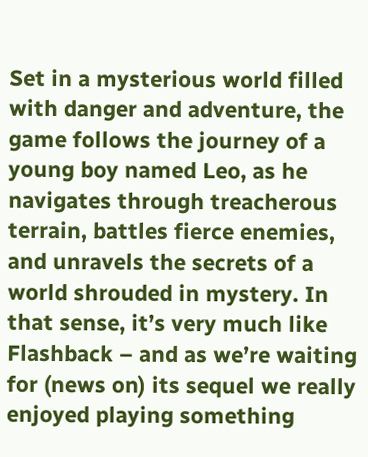Set in a mysterious world filled with danger and adventure, the game follows the journey of a young boy named Leo, as he navigates through treacherous terrain, battles fierce enemies, and unravels the secrets of a world shrouded in mystery. In that sense, it’s very much like Flashback – and as we’re waiting for (news on) its sequel we really enjoyed playing something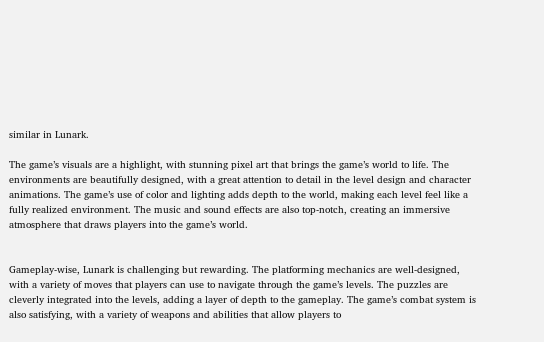similar in Lunark.

The game’s visuals are a highlight, with stunning pixel art that brings the game’s world to life. The environments are beautifully designed, with a great attention to detail in the level design and character animations. The game’s use of color and lighting adds depth to the world, making each level feel like a fully realized environment. The music and sound effects are also top-notch, creating an immersive atmosphere that draws players into the game’s world.


Gameplay-wise, Lunark is challenging but rewarding. The platforming mechanics are well-designed, with a variety of moves that players can use to navigate through the game’s levels. The puzzles are cleverly integrated into the levels, adding a layer of depth to the gameplay. The game’s combat system is also satisfying, with a variety of weapons and abilities that allow players to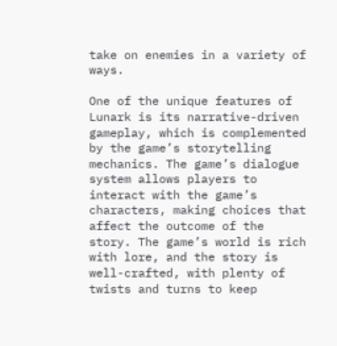take on enemies in a variety of ways.

One of the unique features of Lunark is its narrative-driven gameplay, which is complemented by the game’s storytelling mechanics. The game’s dialogue system allows players to interact with the game’s characters, making choices that affect the outcome of the story. The game’s world is rich with lore, and the story is well-crafted, with plenty of twists and turns to keep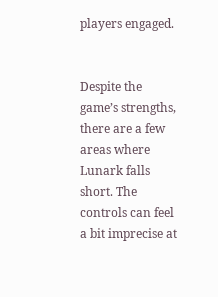players engaged.


Despite the game’s strengths, there are a few areas where Lunark falls short. The controls can feel a bit imprecise at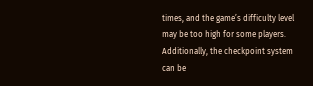times, and the game’s difficulty level may be too high for some players. Additionally, the checkpoint system can be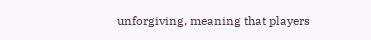unforgiving, meaning that players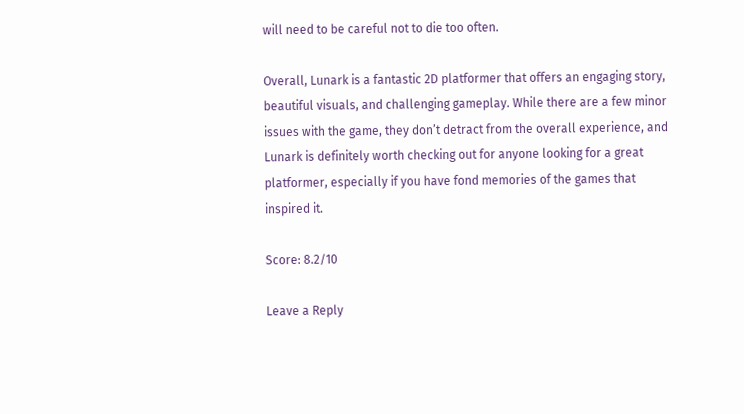will need to be careful not to die too often.

Overall, Lunark is a fantastic 2D platformer that offers an engaging story, beautiful visuals, and challenging gameplay. While there are a few minor issues with the game, they don’t detract from the overall experience, and Lunark is definitely worth checking out for anyone looking for a great platformer, especially if you have fond memories of the games that inspired it.

Score: 8.2/10

Leave a Reply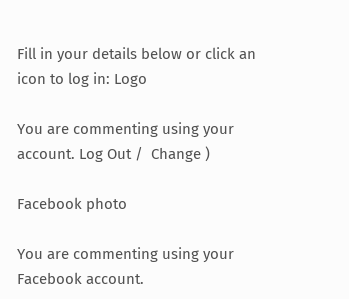Fill in your details below or click an icon to log in: Logo

You are commenting using your account. Log Out /  Change )

Facebook photo

You are commenting using your Facebook account.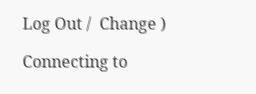Log Out /  Change )

Connecting to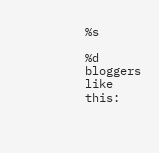%s

%d bloggers like this: